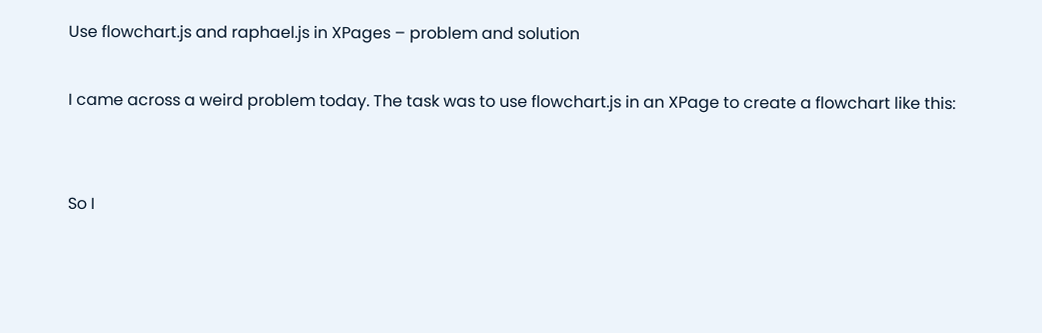Use flowchart.js and raphael.js in XPages – problem and solution

I came across a weird problem today. The task was to use flowchart.js in an XPage to create a flowchart like this:


So I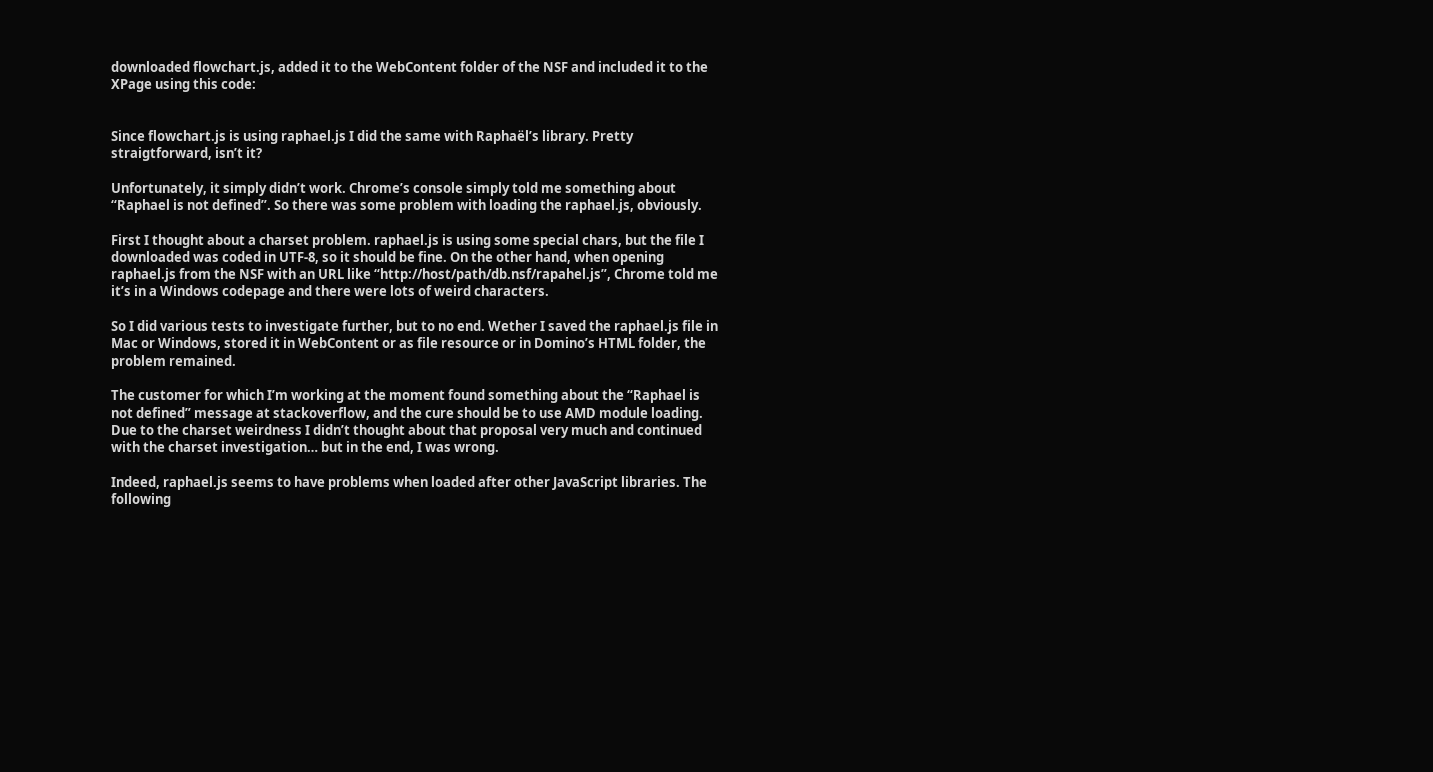downloaded flowchart.js, added it to the WebContent folder of the NSF and included it to the XPage using this code:


Since flowchart.js is using raphael.js I did the same with Raphaël’s library. Pretty straigtforward, isn’t it?

Unfortunately, it simply didn’t work. Chrome’s console simply told me something about “Raphael is not defined”. So there was some problem with loading the raphael.js, obviously.

First I thought about a charset problem. raphael.js is using some special chars, but the file I downloaded was coded in UTF-8, so it should be fine. On the other hand, when opening raphael.js from the NSF with an URL like “http://host/path/db.nsf/rapahel.js”, Chrome told me it’s in a Windows codepage and there were lots of weird characters.

So I did various tests to investigate further, but to no end. Wether I saved the raphael.js file in Mac or Windows, stored it in WebContent or as file resource or in Domino’s HTML folder, the problem remained.

The customer for which I’m working at the moment found something about the “Raphael is not defined” message at stackoverflow, and the cure should be to use AMD module loading. Due to the charset weirdness I didn’t thought about that proposal very much and continued with the charset investigation… but in the end, I was wrong.

Indeed, raphael.js seems to have problems when loaded after other JavaScript libraries. The following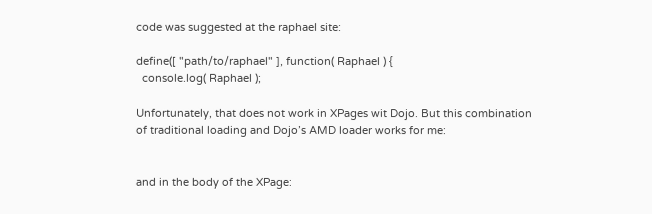code was suggested at the raphael site:

define([ "path/to/raphael" ], function( Raphael ) {
  console.log( Raphael );

Unfortunately, that does not work in XPages wit Dojo. But this combination of traditional loading and Dojo’s AMD loader works for me:


and in the body of the XPage: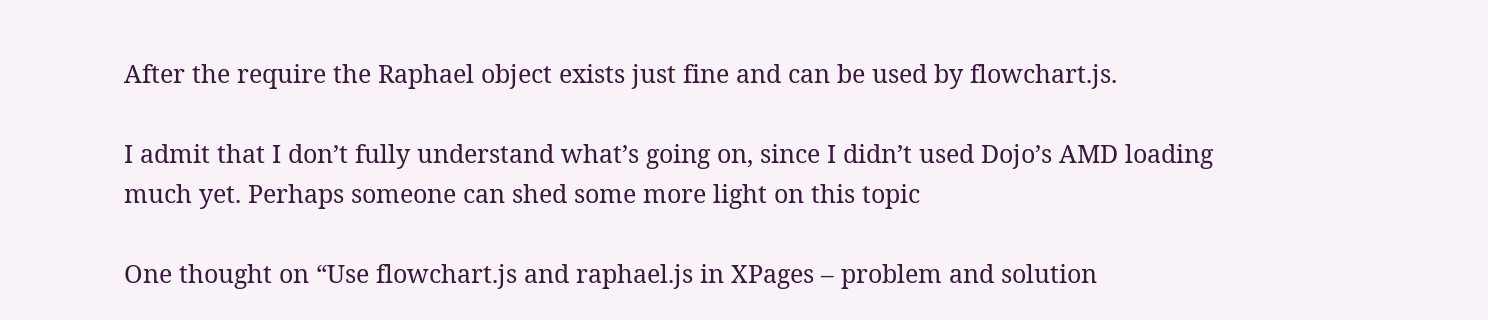After the require the Raphael object exists just fine and can be used by flowchart.js.

I admit that I don’t fully understand what’s going on, since I didn’t used Dojo’s AMD loading much yet. Perhaps someone can shed some more light on this topic

One thought on “Use flowchart.js and raphael.js in XPages – problem and solution